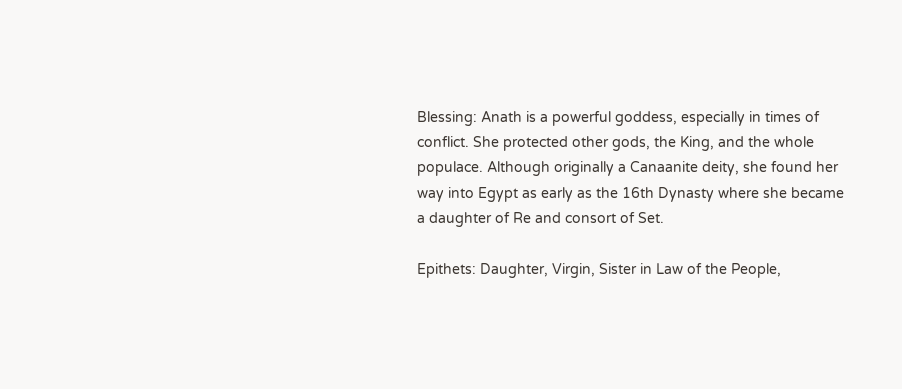Blessing: Anath is a powerful goddess, especially in times of conflict. She protected other gods, the King, and the whole populace. Although originally a Canaanite deity, she found her way into Egypt as early as the 16th Dynasty where she became a daughter of Re and consort of Set.

Epithets: Daughter, Virgin, Sister in Law of the People,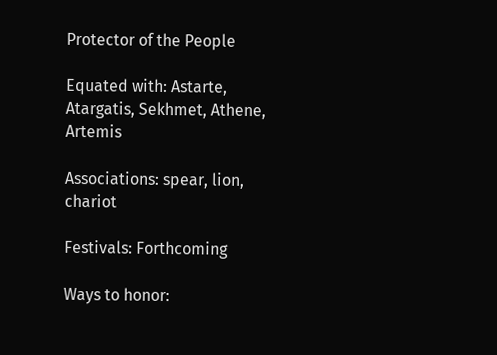Protector of the People

Equated with: Astarte, Atargatis, Sekhmet, Athene, Artemis

Associations: spear, lion, chariot

Festivals: Forthcoming

Ways to honor: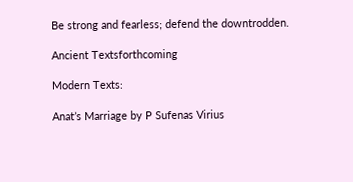Be strong and fearless; defend the downtrodden.

Ancient Textsforthcoming

Modern Texts:

Anat’s Marriage by P Sufenas Virius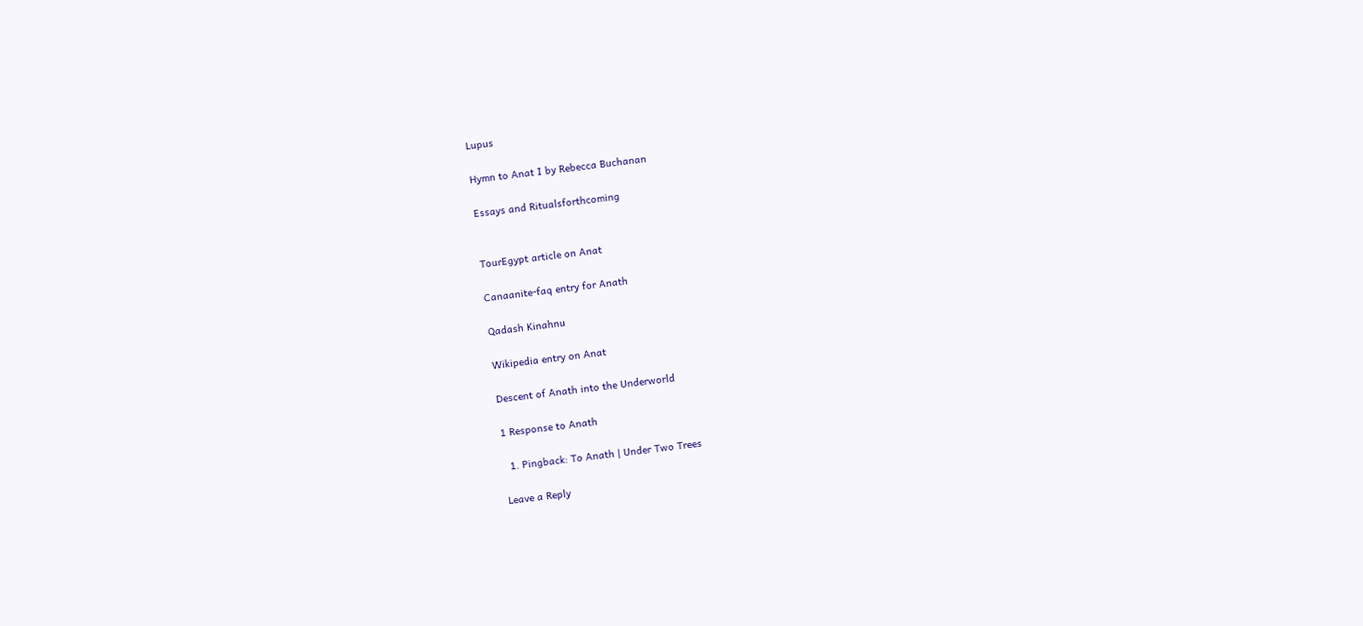Lupus

Hymn to Anat I by Rebecca Buchanan

Essays and Ritualsforthcoming


TourEgypt article on Anat

Canaanite-faq entry for Anath

Qadash Kinahnu

Wikipedia entry on Anat

Descent of Anath into the Underworld

1 Response to Anath

  1. Pingback: To Anath | Under Two Trees

Leave a Reply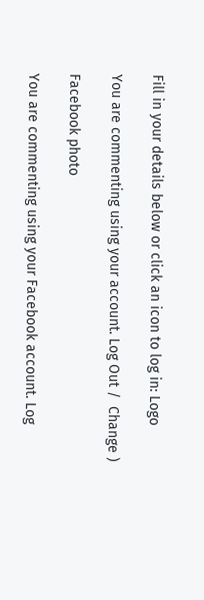Fill in your details below or click an icon to log in: Logo

You are commenting using your account. Log Out /  Change )

Facebook photo

You are commenting using your Facebook account. Log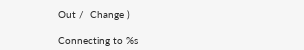Out /  Change )

Connecting to %s